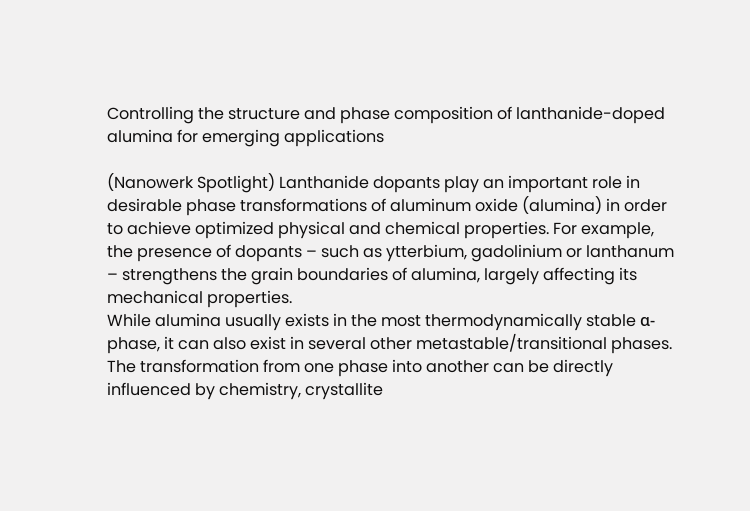Controlling the structure and phase composition of lanthanide-doped alumina for emerging applications

(Nanowerk Spotlight) Lanthanide dopants play an important role in desirable phase transformations of aluminum oxide (alumina) in order to achieve optimized physical and chemical properties. For example, the presence of dopants – such as ytterbium, gadolinium or lanthanum – strengthens the grain boundaries of alumina, largely affecting its mechanical properties.
While alumina usually exists in the most thermodynamically stable α-phase, it can also exist in several other metastable/transitional phases. The transformation from one phase into another can be directly influenced by chemistry, crystallite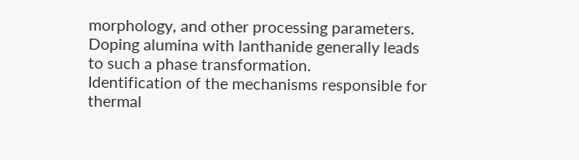morphology, and other processing parameters. Doping alumina with lanthanide generally leads to such a phase transformation.
Identification of the mechanisms responsible for thermal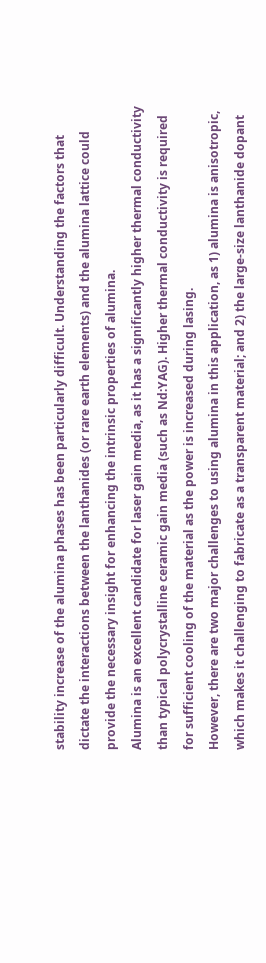stability increase of the alumina phases has been particularly difficult. Understanding the factors that dictate the interactions between the lanthanides (or rare earth elements) and the alumina lattice could provide the necessary insight for enhancing the intrinsic properties of alumina.
Alumina is an excellent candidate for laser gain media, as it has a significantly higher thermal conductivity than typical polycrystalline ceramic gain media (such as Nd:YAG). Higher thermal conductivity is required for sufficient cooling of the material as the power is increased during lasing.
However, there are two major challenges to using alumina in this application, as 1) alumina is anisotropic, which makes it challenging to fabricate as a transparent material; and 2) the large-size lanthanide dopant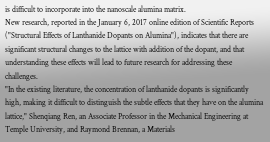is difficult to incorporate into the nanoscale alumina matrix.
New research, reported in the January 6, 2017 online edition of Scientific Reports ("Structural Effects of Lanthanide Dopants on Alumina"), indicates that there are significant structural changes to the lattice with addition of the dopant, and that understanding these effects will lead to future research for addressing these challenges.
"In the existing literature, the concentration of lanthanide dopants is significantly high, making it difficult to distinguish the subtle effects that they have on the alumina lattice," Shenqiang Ren, an Associate Professor in the Mechanical Engineering at Temple University, and Raymond Brennan, a Materials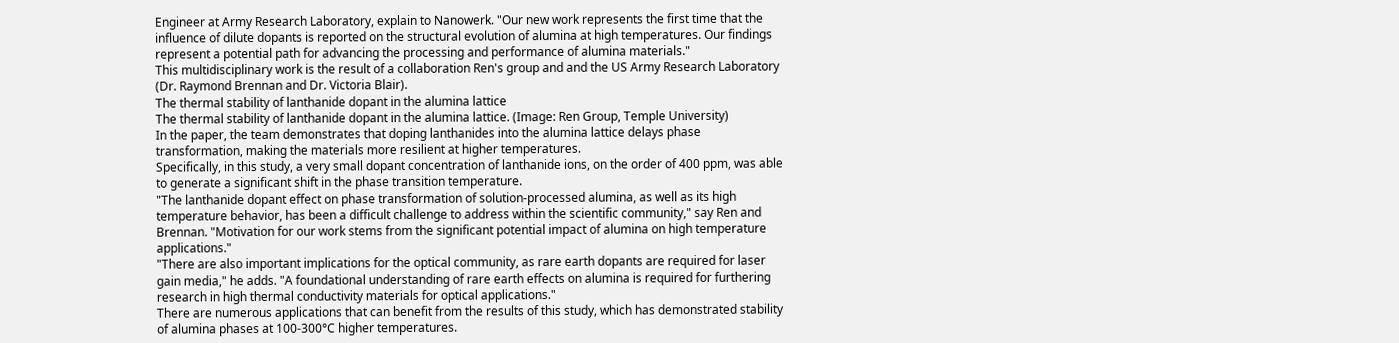Engineer at Army Research Laboratory, explain to Nanowerk. "Our new work represents the first time that the influence of dilute dopants is reported on the structural evolution of alumina at high temperatures. Our findings represent a potential path for advancing the processing and performance of alumina materials."
This multidisciplinary work is the result of a collaboration Ren's group and and the US Army Research Laboratory (Dr. Raymond Brennan and Dr. Victoria Blair).
The thermal stability of lanthanide dopant in the alumina lattice
The thermal stability of lanthanide dopant in the alumina lattice. (Image: Ren Group, Temple University)
In the paper, the team demonstrates that doping lanthanides into the alumina lattice delays phase transformation, making the materials more resilient at higher temperatures.
Specifically, in this study, a very small dopant concentration of lanthanide ions, on the order of 400 ppm, was able to generate a significant shift in the phase transition temperature.
"The lanthanide dopant effect on phase transformation of solution-processed alumina, as well as its high temperature behavior, has been a difficult challenge to address within the scientific community," say Ren and Brennan. "Motivation for our work stems from the significant potential impact of alumina on high temperature applications."
"There are also important implications for the optical community, as rare earth dopants are required for laser gain media," he adds. "A foundational understanding of rare earth effects on alumina is required for furthering research in high thermal conductivity materials for optical applications."
There are numerous applications that can benefit from the results of this study, which has demonstrated stability of alumina phases at 100-300°C higher temperatures.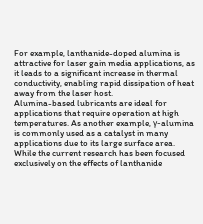For example, lanthanide-doped alumina is attractive for laser gain media applications, as it leads to a significant increase in thermal conductivity, enabling rapid dissipation of heat away from the laser host.
Alumina-based lubricants are ideal for applications that require operation at high temperatures. As another example, γ-alumina is commonly used as a catalyst in many applications due to its large surface area.
While the current research has been focused exclusively on the effects of lanthanide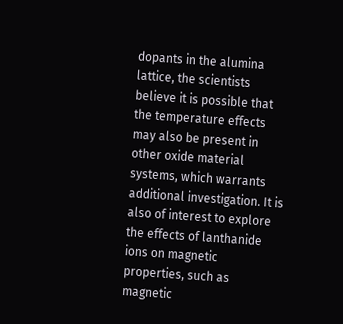dopants in the alumina lattice, the scientists believe it is possible that the temperature effects may also be present in other oxide material systems, which warrants additional investigation. It is also of interest to explore the effects of lanthanide ions on magnetic properties, such as magnetic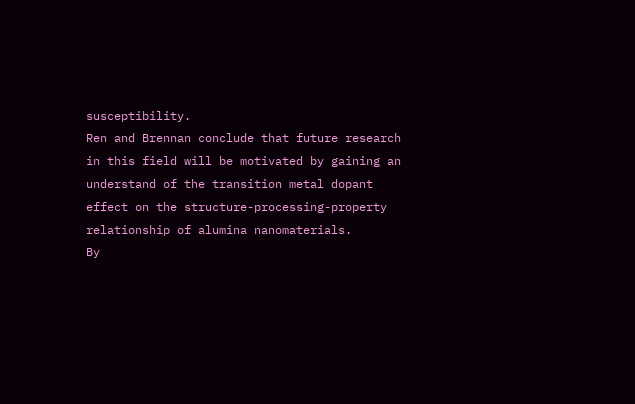susceptibility.
Ren and Brennan conclude that future research in this field will be motivated by gaining an understand of the transition metal dopant effect on the structure-processing-property relationship of alumina nanomaterials.
By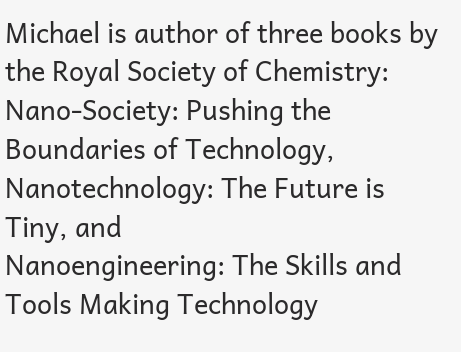Michael is author of three books by the Royal Society of Chemistry:
Nano-Society: Pushing the Boundaries of Technology,
Nanotechnology: The Future is Tiny, and
Nanoengineering: The Skills and Tools Making Technology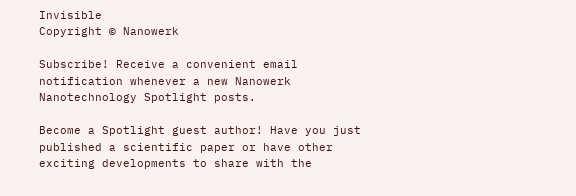Invisible
Copyright © Nanowerk

Subscribe! Receive a convenient email notification whenever a new Nanowerk Nanotechnology Spotlight posts.

Become a Spotlight guest author! Have you just published a scientific paper or have other exciting developments to share with the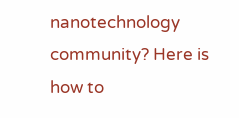nanotechnology community? Here is how to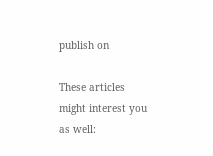publish on

These articles might interest you as well: